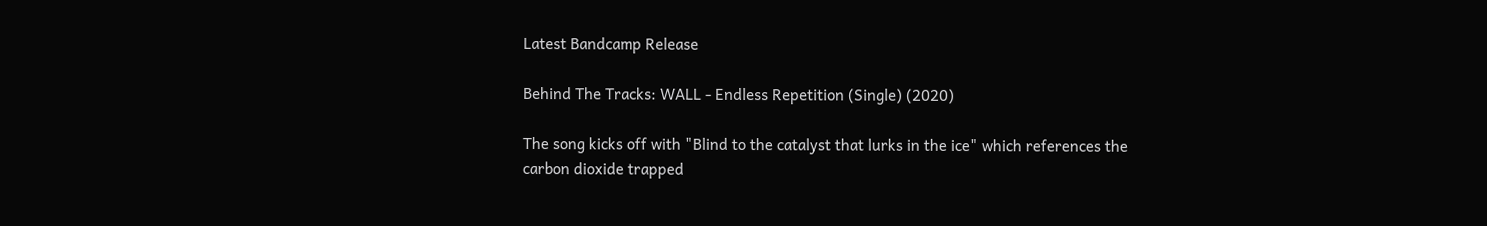Latest Bandcamp Release

Behind The Tracks: WALL - Endless Repetition (Single) (2020)

The song kicks off with "Blind to the catalyst that lurks in the ice" which references the carbon dioxide trapped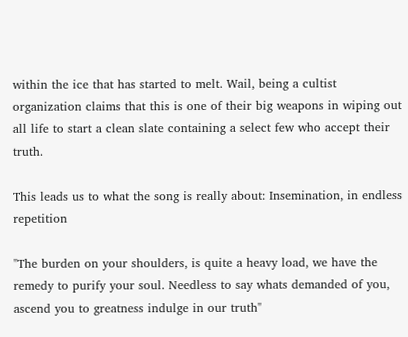within the ice that has started to melt. Wail, being a cultist organization claims that this is one of their big weapons in wiping out all life to start a clean slate containing a select few who accept their truth.

This leads us to what the song is really about: Insemination, in endless repetition

"The burden on your shoulders, is quite a heavy load, we have the remedy to purify your soul. Needless to say whats demanded of you, ascend you to greatness indulge in our truth"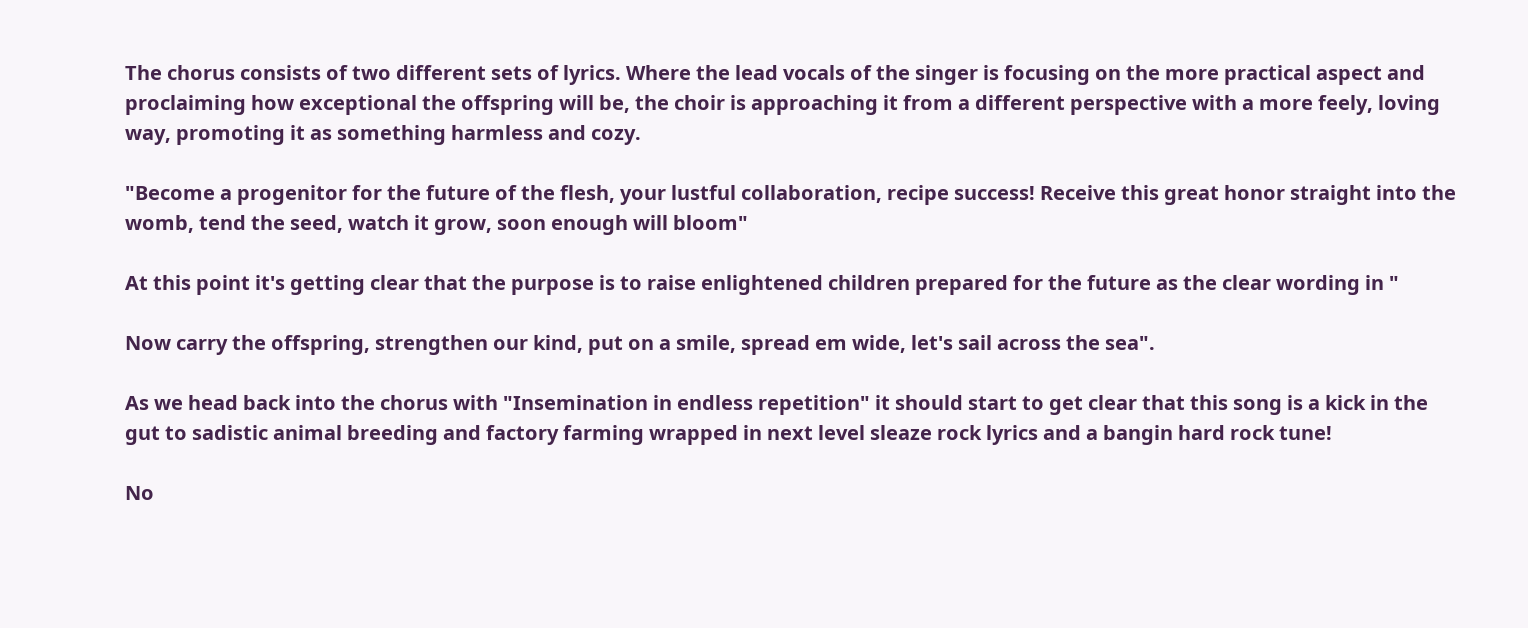The chorus consists of two different sets of lyrics. Where the lead vocals of the singer is focusing on the more practical aspect and proclaiming how exceptional the offspring will be, the choir is approaching it from a different perspective with a more feely, loving way, promoting it as something harmless and cozy.

"Become a progenitor for the future of the flesh, your lustful collaboration, recipe success! Receive this great honor straight into the womb, tend the seed, watch it grow, soon enough will bloom"

At this point it's getting clear that the purpose is to raise enlightened children prepared for the future as the clear wording in "

Now carry the offspring, strengthen our kind, put on a smile, spread em wide, let's sail across the sea".

As we head back into the chorus with "Insemination in endless repetition" it should start to get clear that this song is a kick in the gut to sadistic animal breeding and factory farming wrapped in next level sleaze rock lyrics and a bangin hard rock tune!

No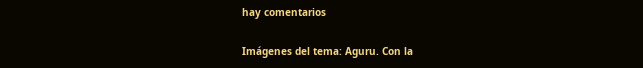hay comentarios

Imágenes del tema: Aguru. Con la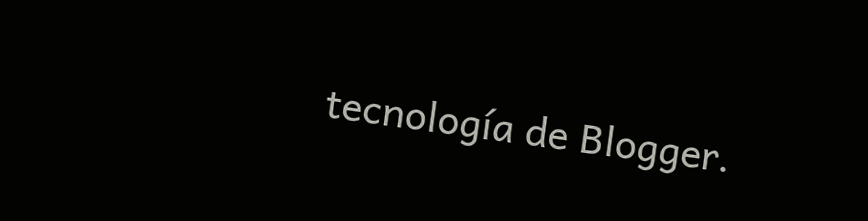tecnología de Blogger.